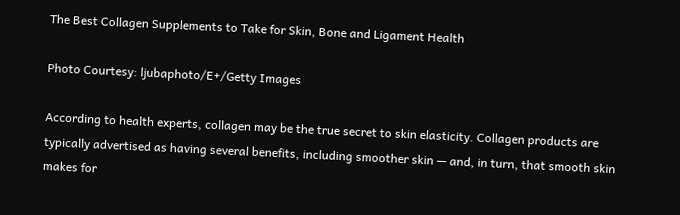The Best Collagen Supplements to Take for Skin, Bone and Ligament Health

Photo Courtesy: ljubaphoto/E+/Getty Images

According to health experts, collagen may be the true secret to skin elasticity. Collagen products are typically advertised as having several benefits, including smoother skin — and, in turn, that smooth skin makes for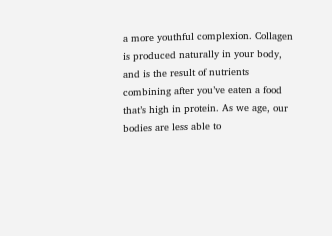a more youthful complexion. Collagen is produced naturally in your body, and is the result of nutrients combining after you’ve eaten a food that’s high in protein. As we age, our bodies are less able to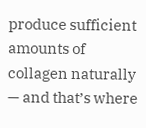produce sufficient amounts of collagen naturally — and that’s where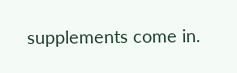supplements come in.